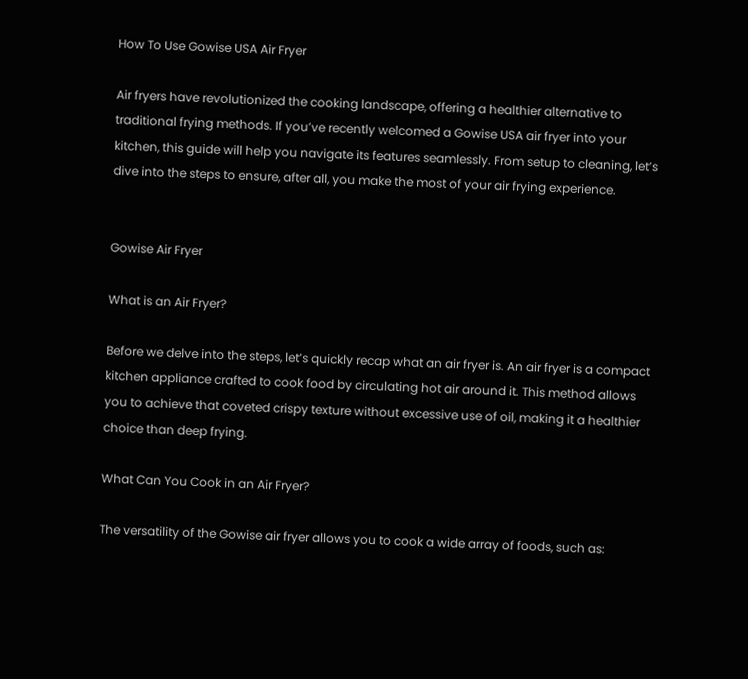How To Use Gowise USA Air Fryer

Air fryers have revolutionized the cooking landscape, offering a healthier alternative to traditional frying methods. If you’ve recently welcomed a Gowise USA air fryer into your kitchen, this guide will help you navigate its features seamlessly. From setup to cleaning, let’s dive into the steps to ensure, after all, you make the most of your air frying experience.


Gowise Air Fryer

What is an Air Fryer?

Before we delve into the steps, let’s quickly recap what an air fryer is. An air fryer is a compact kitchen appliance crafted to cook food by circulating hot air around it. This method allows you to achieve that coveted crispy texture without excessive use of oil, making it a healthier choice than deep frying.

What Can You Cook in an Air Fryer?

The versatility of the Gowise air fryer allows you to cook a wide array of foods, such as: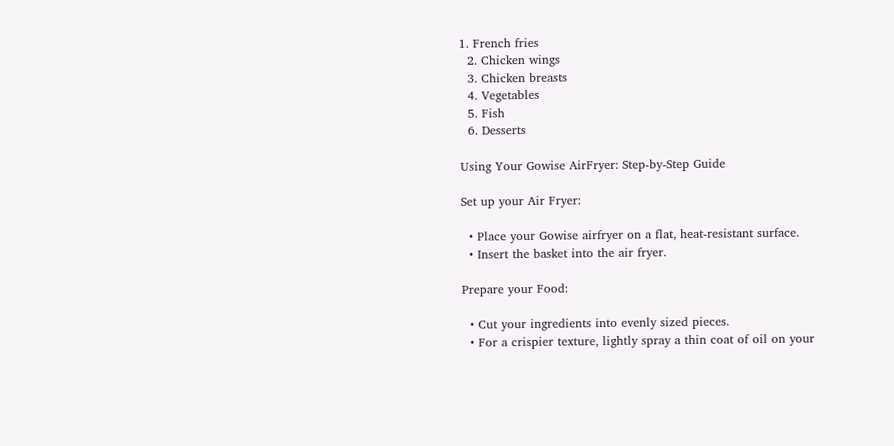1. French fries
  2. Chicken wings
  3. Chicken breasts
  4. Vegetables
  5. Fish
  6. Desserts

Using Your Gowise AirFryer: Step-by-Step Guide

Set up your Air Fryer:

  • Place your Gowise airfryer on a flat, heat-resistant surface.
  • Insert the basket into the air fryer.

Prepare your Food:

  • Cut your ingredients into evenly sized pieces.
  • For a crispier texture, lightly spray a thin coat of oil on your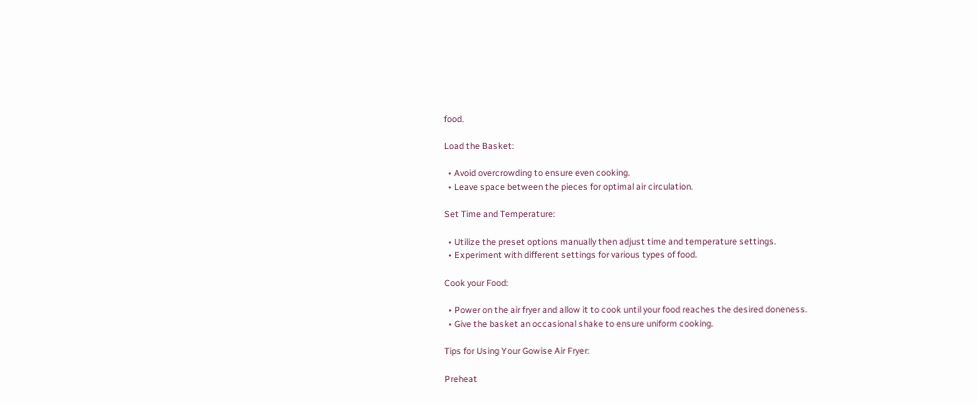food.

Load the Basket:

  • Avoid overcrowding to ensure even cooking.
  • Leave space between the pieces for optimal air circulation.

Set Time and Temperature:

  • Utilize the preset options manually then adjust time and temperature settings.
  • Experiment with different settings for various types of food.

Cook your Food:

  • Power on the air fryer and allow it to cook until your food reaches the desired doneness.
  • Give the basket an occasional shake to ensure uniform cooking.

Tips for Using Your Gowise Air Fryer:

Preheat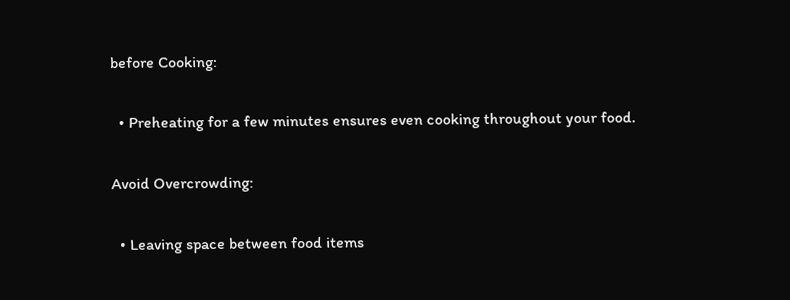before Cooking:

  • Preheating for a few minutes ensures even cooking throughout your food.

Avoid Overcrowding:

  • Leaving space between food items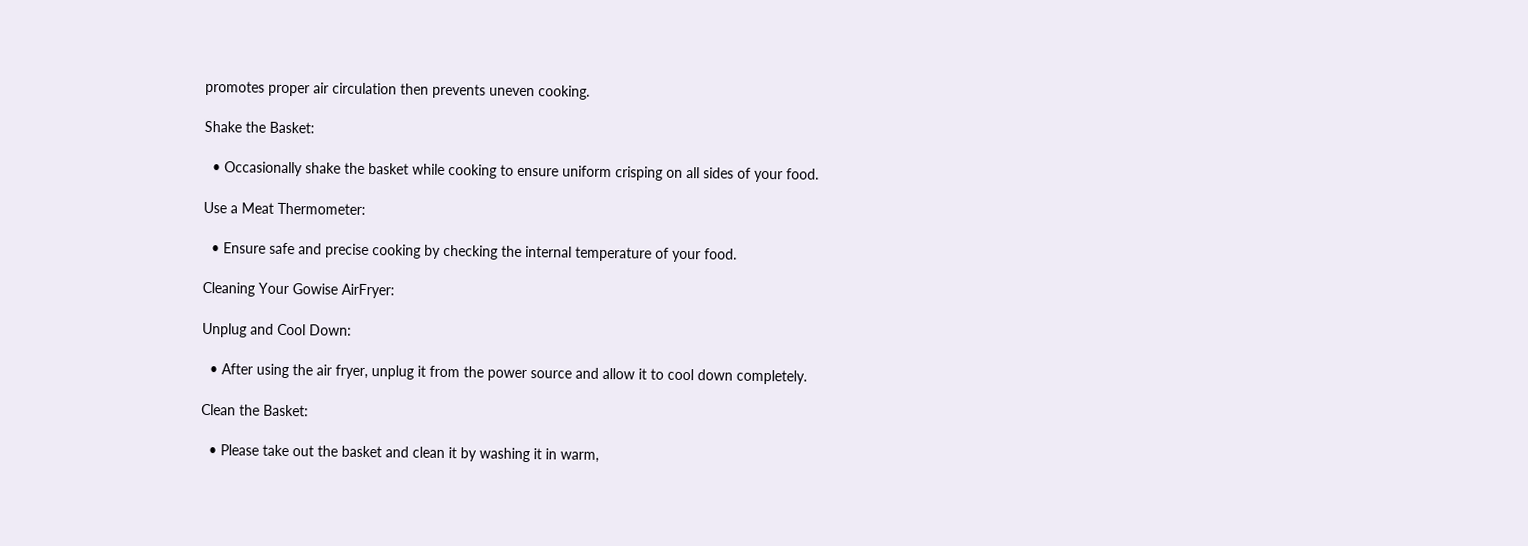promotes proper air circulation then prevents uneven cooking.

Shake the Basket:

  • Occasionally shake the basket while cooking to ensure uniform crisping on all sides of your food.

Use a Meat Thermometer:

  • Ensure safe and precise cooking by checking the internal temperature of your food.

Cleaning Your Gowise AirFryer:

Unplug and Cool Down:

  • After using the air fryer, unplug it from the power source and allow it to cool down completely.

Clean the Basket:

  • Please take out the basket and clean it by washing it in warm,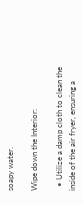soapy water.

Wipe down the Interior:

  • Utilize a damp cloth to clean the inside of the air fryer, ensuring a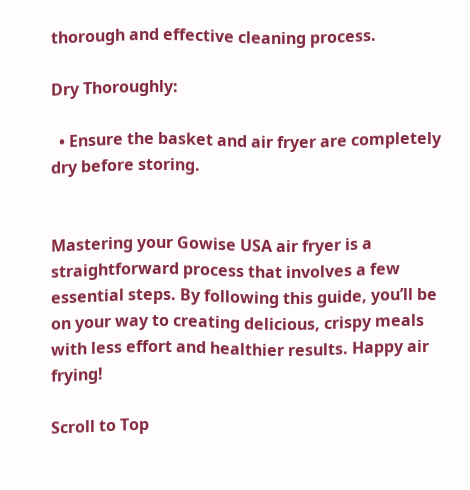thorough and effective cleaning process.

Dry Thoroughly:

  • Ensure the basket and air fryer are completely dry before storing.


Mastering your Gowise USA air fryer is a straightforward process that involves a few essential steps. By following this guide, you’ll be on your way to creating delicious, crispy meals with less effort and healthier results. Happy air frying!

Scroll to Top